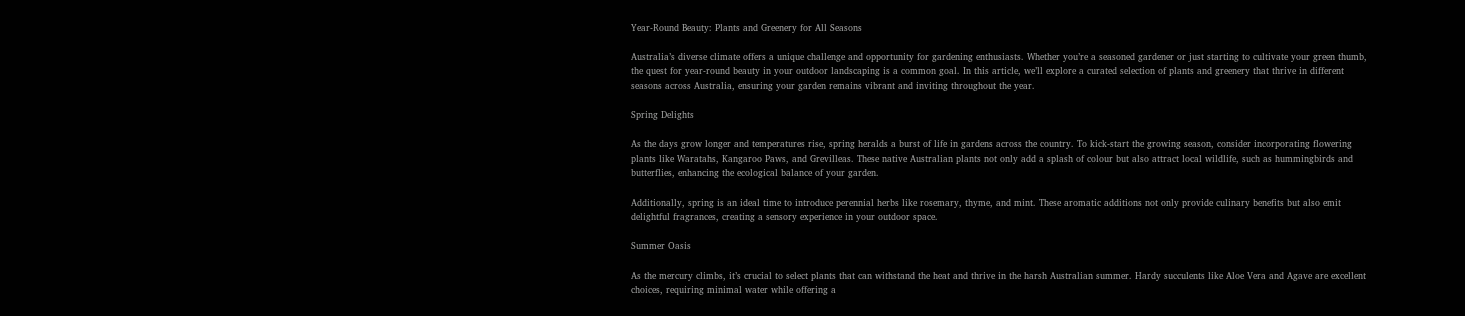Year-Round Beauty: Plants and Greenery for All Seasons

Australia’s diverse climate offers a unique challenge and opportunity for gardening enthusiasts. Whether you’re a seasoned gardener or just starting to cultivate your green thumb, the quest for year-round beauty in your outdoor landscaping is a common goal. In this article, we’ll explore a curated selection of plants and greenery that thrive in different seasons across Australia, ensuring your garden remains vibrant and inviting throughout the year.

Spring Delights

As the days grow longer and temperatures rise, spring heralds a burst of life in gardens across the country. To kick-start the growing season, consider incorporating flowering plants like Waratahs, Kangaroo Paws, and Grevilleas. These native Australian plants not only add a splash of colour but also attract local wildlife, such as hummingbirds and butterflies, enhancing the ecological balance of your garden.

Additionally, spring is an ideal time to introduce perennial herbs like rosemary, thyme, and mint. These aromatic additions not only provide culinary benefits but also emit delightful fragrances, creating a sensory experience in your outdoor space.

Summer Oasis

As the mercury climbs, it’s crucial to select plants that can withstand the heat and thrive in the harsh Australian summer. Hardy succulents like Aloe Vera and Agave are excellent choices, requiring minimal water while offering a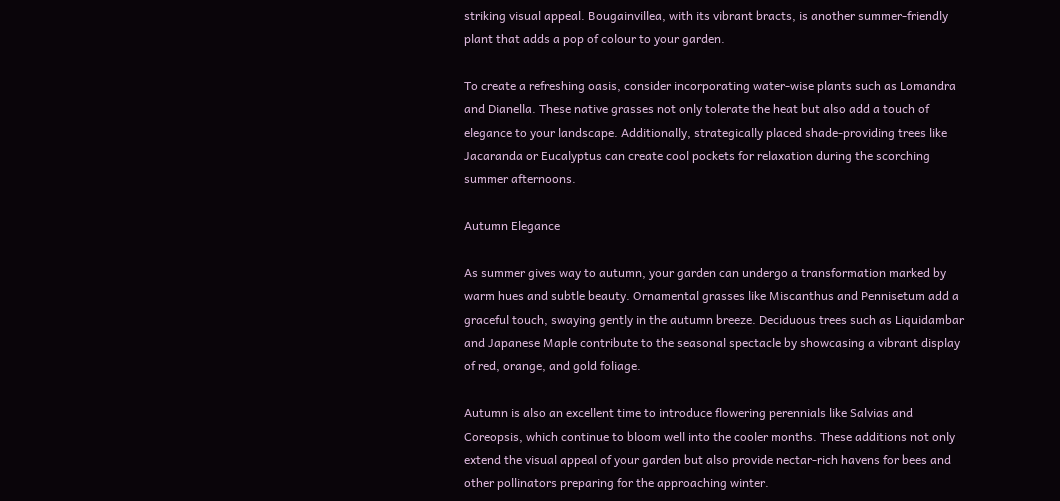striking visual appeal. Bougainvillea, with its vibrant bracts, is another summer-friendly plant that adds a pop of colour to your garden.

To create a refreshing oasis, consider incorporating water-wise plants such as Lomandra and Dianella. These native grasses not only tolerate the heat but also add a touch of elegance to your landscape. Additionally, strategically placed shade-providing trees like Jacaranda or Eucalyptus can create cool pockets for relaxation during the scorching summer afternoons.

Autumn Elegance

As summer gives way to autumn, your garden can undergo a transformation marked by warm hues and subtle beauty. Ornamental grasses like Miscanthus and Pennisetum add a graceful touch, swaying gently in the autumn breeze. Deciduous trees such as Liquidambar and Japanese Maple contribute to the seasonal spectacle by showcasing a vibrant display of red, orange, and gold foliage.

Autumn is also an excellent time to introduce flowering perennials like Salvias and Coreopsis, which continue to bloom well into the cooler months. These additions not only extend the visual appeal of your garden but also provide nectar-rich havens for bees and other pollinators preparing for the approaching winter.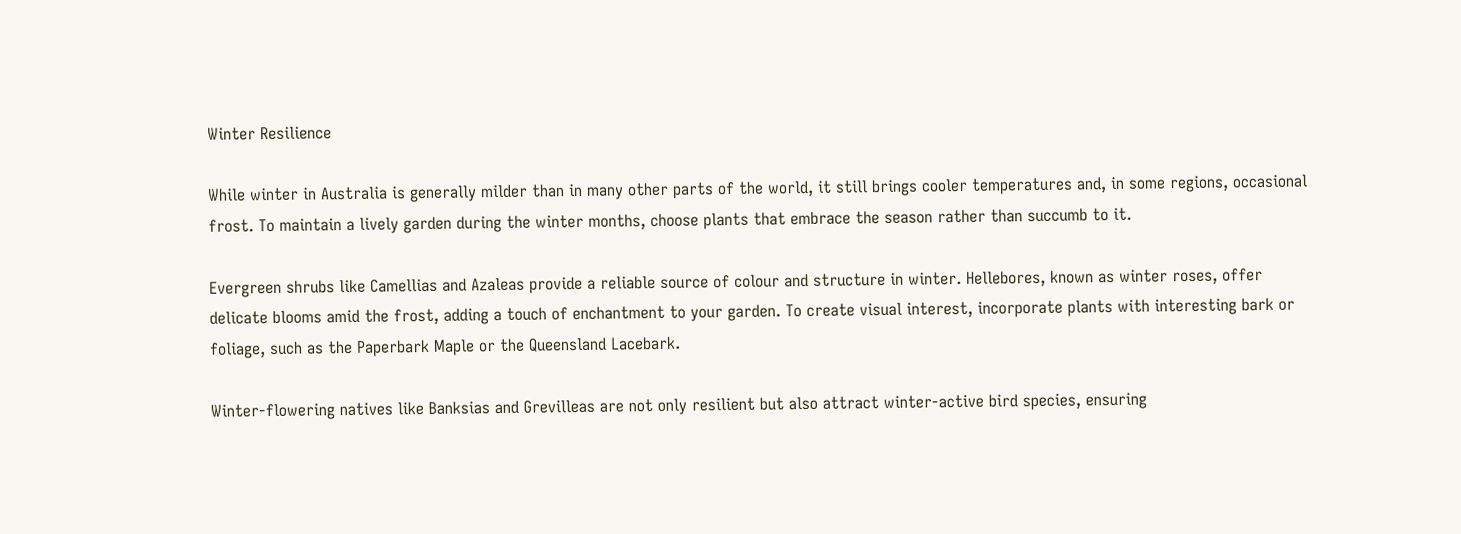Winter Resilience

While winter in Australia is generally milder than in many other parts of the world, it still brings cooler temperatures and, in some regions, occasional frost. To maintain a lively garden during the winter months, choose plants that embrace the season rather than succumb to it.

Evergreen shrubs like Camellias and Azaleas provide a reliable source of colour and structure in winter. Hellebores, known as winter roses, offer delicate blooms amid the frost, adding a touch of enchantment to your garden. To create visual interest, incorporate plants with interesting bark or foliage, such as the Paperbark Maple or the Queensland Lacebark.

Winter-flowering natives like Banksias and Grevilleas are not only resilient but also attract winter-active bird species, ensuring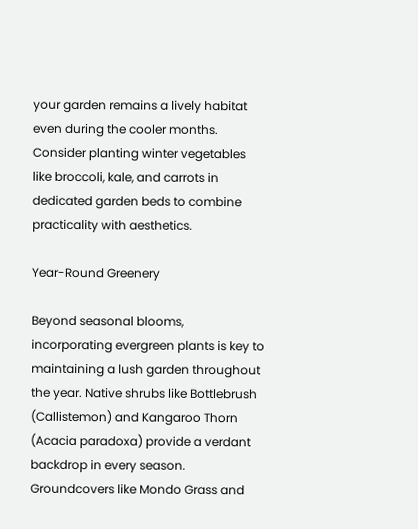your garden remains a lively habitat even during the cooler months. Consider planting winter vegetables like broccoli, kale, and carrots in dedicated garden beds to combine practicality with aesthetics.

Year-Round Greenery

Beyond seasonal blooms, incorporating evergreen plants is key to maintaining a lush garden throughout the year. Native shrubs like Bottlebrush (Callistemon) and Kangaroo Thorn (Acacia paradoxa) provide a verdant backdrop in every season. Groundcovers like Mondo Grass and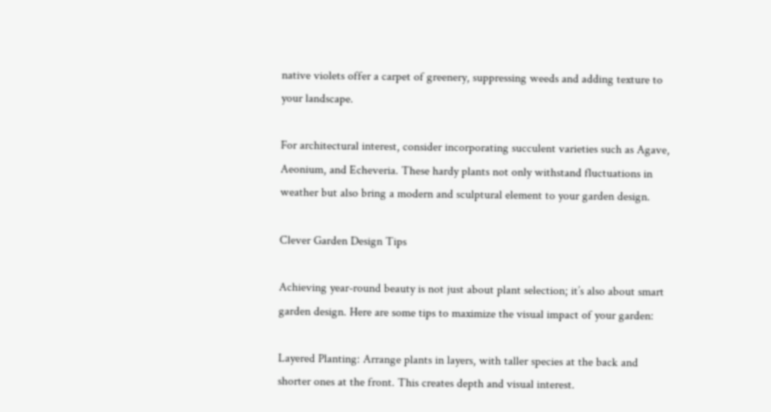native violets offer a carpet of greenery, suppressing weeds and adding texture to your landscape.

For architectural interest, consider incorporating succulent varieties such as Agave, Aeonium, and Echeveria. These hardy plants not only withstand fluctuations in weather but also bring a modern and sculptural element to your garden design.

Clever Garden Design Tips

Achieving year-round beauty is not just about plant selection; it’s also about smart garden design. Here are some tips to maximize the visual impact of your garden:

Layered Planting: Arrange plants in layers, with taller species at the back and shorter ones at the front. This creates depth and visual interest.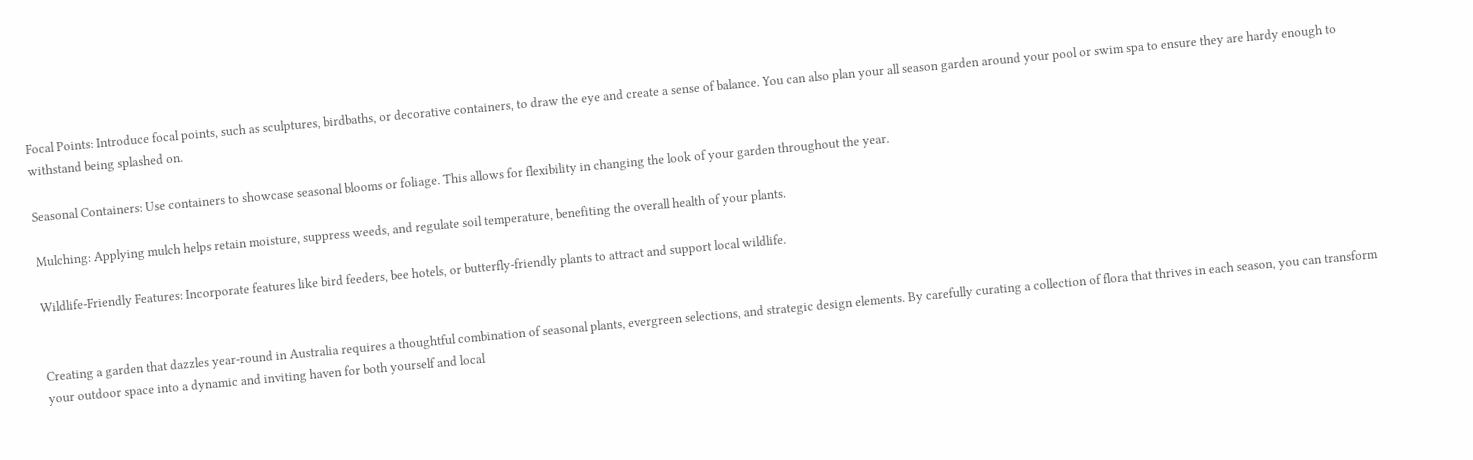Focal Points: Introduce focal points, such as sculptures, birdbaths, or decorative containers, to draw the eye and create a sense of balance. You can also plan your all season garden around your pool or swim spa to ensure they are hardy enough to withstand being splashed on.

Seasonal Containers: Use containers to showcase seasonal blooms or foliage. This allows for flexibility in changing the look of your garden throughout the year.

Mulching: Applying mulch helps retain moisture, suppress weeds, and regulate soil temperature, benefiting the overall health of your plants.

Wildlife-Friendly Features: Incorporate features like bird feeders, bee hotels, or butterfly-friendly plants to attract and support local wildlife.


Creating a garden that dazzles year-round in Australia requires a thoughtful combination of seasonal plants, evergreen selections, and strategic design elements. By carefully curating a collection of flora that thrives in each season, you can transform your outdoor space into a dynamic and inviting haven for both yourself and local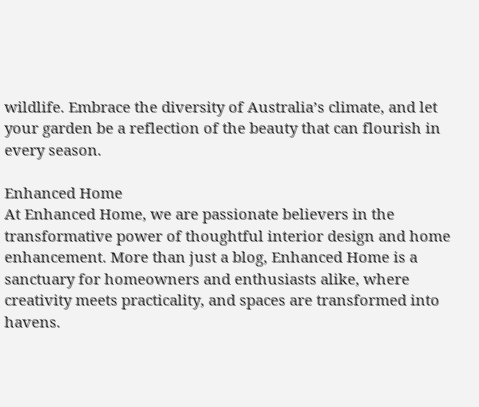wildlife. Embrace the diversity of Australia’s climate, and let your garden be a reflection of the beauty that can flourish in every season.

Enhanced Home
At Enhanced Home, we are passionate believers in the transformative power of thoughtful interior design and home enhancement. More than just a blog, Enhanced Home is a sanctuary for homeowners and enthusiasts alike, where creativity meets practicality, and spaces are transformed into havens.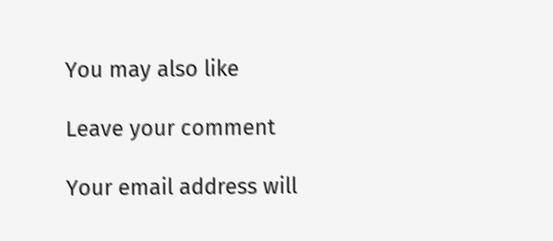You may also like

Leave your comment

Your email address will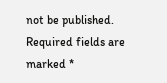not be published. Required fields are marked *